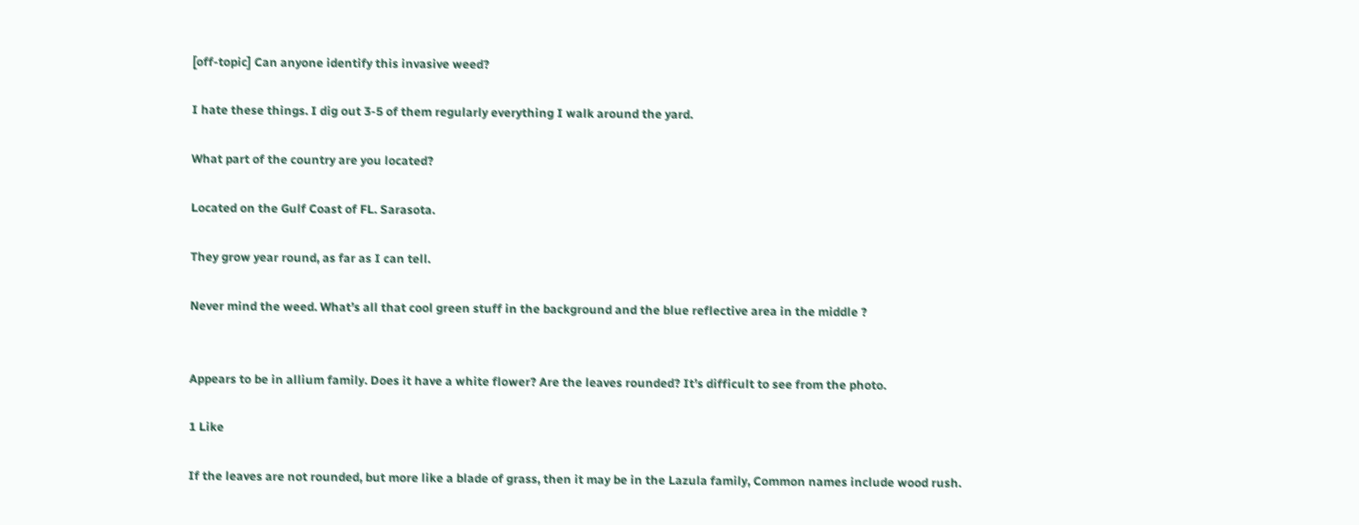[off-topic] Can anyone identify this invasive weed?

I hate these things. I dig out 3-5 of them regularly everything I walk around the yard.

What part of the country are you located?

Located on the Gulf Coast of FL. Sarasota.

They grow year round, as far as I can tell.

Never mind the weed. What’s all that cool green stuff in the background and the blue reflective area in the middle ?


Appears to be in allium family. Does it have a white flower? Are the leaves rounded? It’s difficult to see from the photo.

1 Like

If the leaves are not rounded, but more like a blade of grass, then it may be in the Lazula family, Common names include wood rush.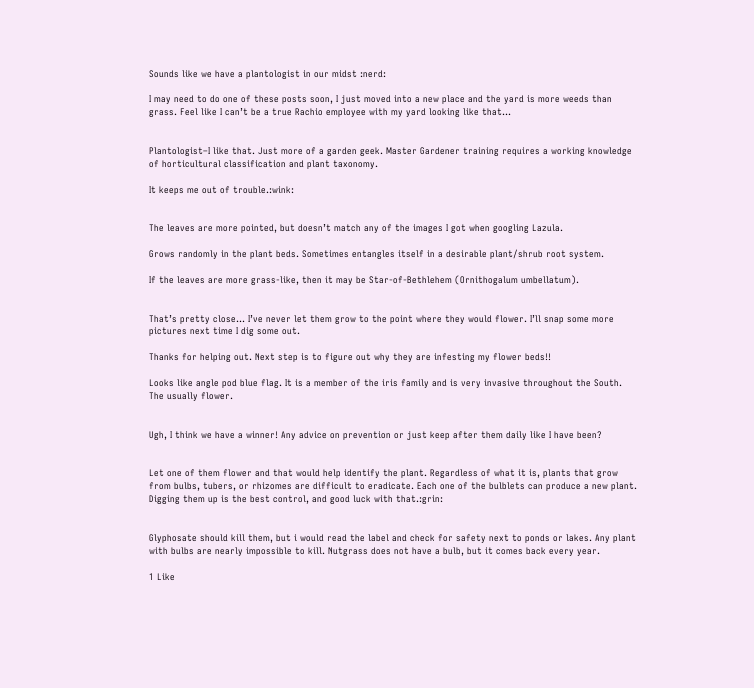Sounds like we have a plantologist in our midst :nerd:

I may need to do one of these posts soon, I just moved into a new place and the yard is more weeds than grass. Feel like I can’t be a true Rachio employee with my yard looking like that…


Plantologist–I like that. Just more of a garden geek. Master Gardener training requires a working knowledge of horticultural classification and plant taxonomy.

It keeps me out of trouble.:wink:


The leaves are more pointed, but doesn’t match any of the images I got when googling Lazula.

Grows randomly in the plant beds. Sometimes entangles itself in a desirable plant/shrub root system.

If the leaves are more grass-like, then it may be Star-of-Bethlehem (Ornithogalum umbellatum).


That’s pretty close… I’ve never let them grow to the point where they would flower. I’ll snap some more pictures next time I dig some out.

Thanks for helping out. Next step is to figure out why they are infesting my flower beds!!

Looks like angle pod blue flag. It is a member of the iris family and is very invasive throughout the South. The usually flower.


Ugh, I think we have a winner! Any advice on prevention or just keep after them daily like I have been?


Let one of them flower and that would help identify the plant. Regardless of what it is, plants that grow from bulbs, tubers, or rhizomes are difficult to eradicate. Each one of the bulblets can produce a new plant. Digging them up is the best control, and good luck with that.:grin:


Glyphosate should kill them, but i would read the label and check for safety next to ponds or lakes. Any plant with bulbs are nearly impossible to kill. Nutgrass does not have a bulb, but it comes back every year.

1 Like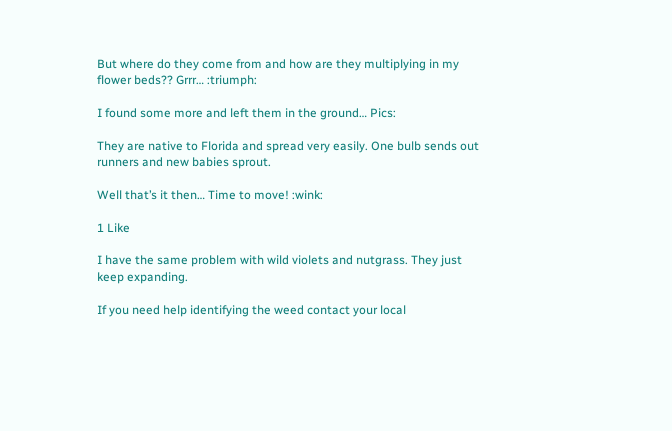But where do they come from and how are they multiplying in my flower beds?? Grrr… :triumph:

I found some more and left them in the ground… Pics:

They are native to Florida and spread very easily. One bulb sends out runners and new babies sprout.

Well that’s it then… Time to move! :wink:

1 Like

I have the same problem with wild violets and nutgrass. They just keep expanding.

If you need help identifying the weed contact your local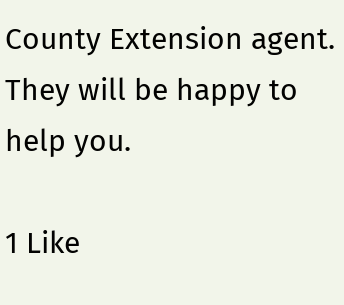County Extension agent. They will be happy to help you.

1 Like